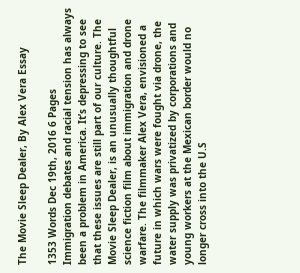The Movie Sleep Dealer, By Alex Vera Essay

1353 Words Dec 19th, 2016 6 Pages
Immigration debates and racial tension has always been a problem in America. It’s depressing to see that these issues are still part of our culture. The Movie Sleep Dealer, is an unusually thoughtful science fiction film about immigration and drone warfare. The filmmaker Alex Vera, envisioned a future in which wars were fought via drone, the water supply was privatized by corporations and young workers at the Mexican border would no longer cross into the U.S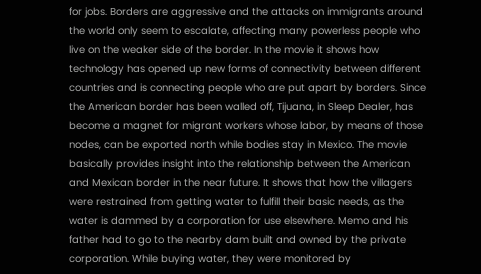for jobs. Borders are aggressive and the attacks on immigrants around the world only seem to escalate, affecting many powerless people who live on the weaker side of the border. In the movie it shows how technology has opened up new forms of connectivity between different countries and is connecting people who are put apart by borders. Since the American border has been walled off, Tijuana, in Sleep Dealer, has become a magnet for migrant workers whose labor, by means of those nodes, can be exported north while bodies stay in Mexico. The movie basically provides insight into the relationship between the American and Mexican border in the near future. It shows that how the villagers were restrained from getting water to fulfill their basic needs, as the water is dammed by a corporation for use elsewhere. Memo and his father had to go to the nearby dam built and owned by the private corporation. While buying water, they were monitored by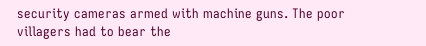security cameras armed with machine guns. The poor villagers had to bear the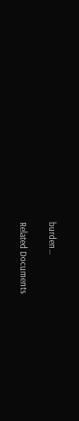burden…

Related Documents